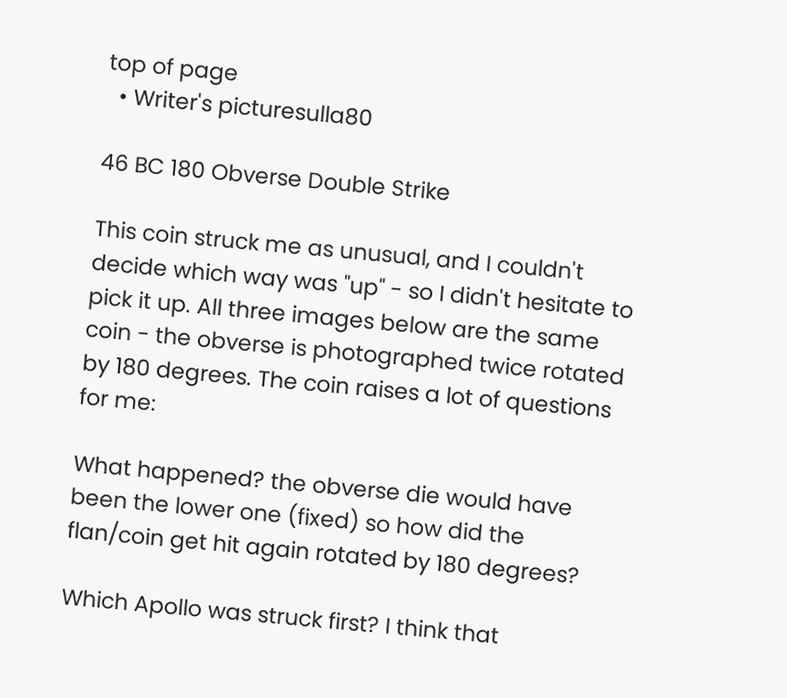top of page
  • Writer's picturesulla80

46 BC 180 Obverse Double Strike

This coin struck me as unusual, and I couldn't decide which way was "up" - so I didn't hesitate to pick it up. All three images below are the same coin - the obverse is photographed twice rotated by 180 degrees. The coin raises a lot of questions for me:

What happened? the obverse die would have been the lower one (fixed) so how did the flan/coin get hit again rotated by 180 degrees?

Which Apollo was struck first? I think that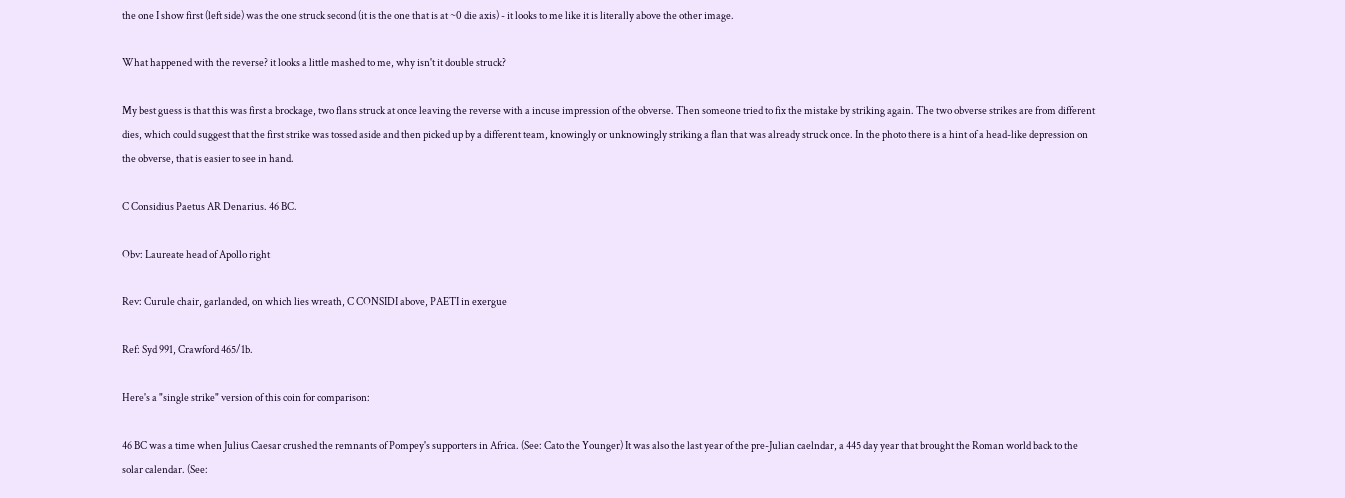the one I show first (left side) was the one struck second (it is the one that is at ~0 die axis) - it looks to me like it is literally above the other image.

What happened with the reverse? it looks a little mashed to me, why isn't it double struck?

My best guess is that this was first a brockage, two flans struck at once leaving the reverse with a incuse impression of the obverse. Then someone tried to fix the mistake by striking again. The two obverse strikes are from different dies, which could suggest that the first strike was tossed aside and then picked up by a different team, knowingly or unknowingly striking a flan that was already struck once. In the photo there is a hint of a head-like depression on the obverse, that is easier to see in hand.

C Considius Paetus AR Denarius. 46 BC.

Obv: Laureate head of Apollo right

Rev: Curule chair, garlanded, on which lies wreath, C CONSIDI above, PAETI in exergue

Ref: Syd 991, Crawford 465/1b.

Here's a "single strike" version of this coin for comparison:

46 BC was a time when Julius Caesar crushed the remnants of Pompey's supporters in Africa. (See: Cato the Younger) It was also the last year of the pre-Julian caelndar, a 445 day year that brought the Roman world back to the solar calendar. (See: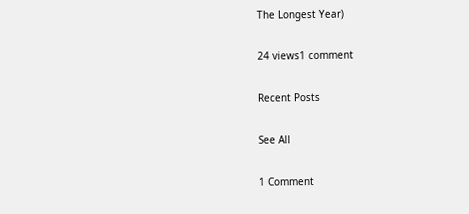The Longest Year)

24 views1 comment

Recent Posts

See All

1 Comment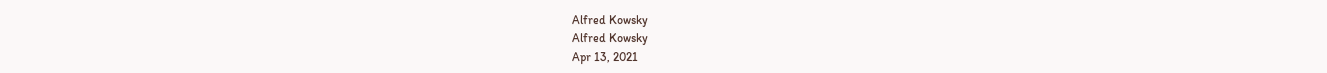Alfred Kowsky
Alfred Kowsky
Apr 13, 2021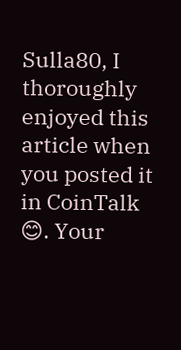Sulla80, I thoroughly enjoyed this article when you posted it in CoinTalk 😊. Your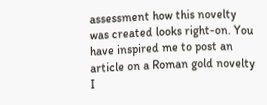assessment how this novelty was created looks right-on. You have inspired me to post an article on a Roman gold novelty I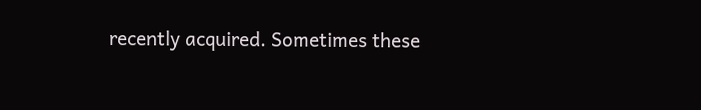recently acquired. Sometimes these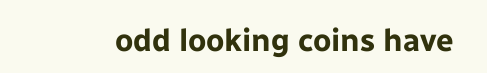odd looking coins have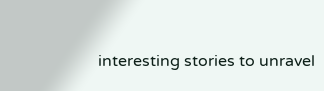interesting stories to unravel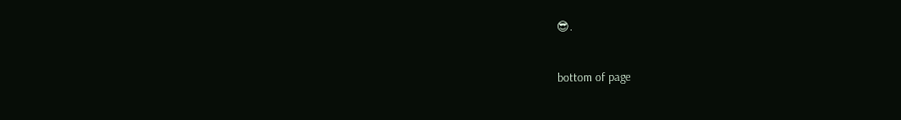😎.

bottom of page